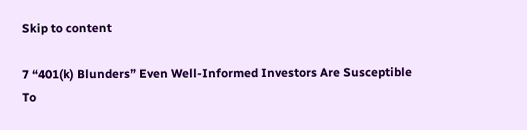Skip to content

7 “401(k) Blunders” Even Well-Informed Investors Are Susceptible To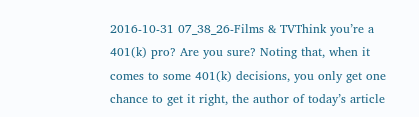2016-10-31 07_38_26-Films & TVThink you’re a 401(k) pro? Are you sure? Noting that, when it comes to some 401(k) decisions, you only get one chance to get it right, the author of today’s article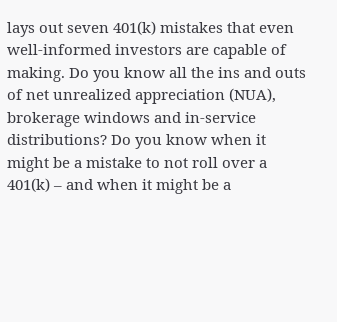lays out seven 401(k) mistakes that even well-informed investors are capable of making. Do you know all the ins and outs of net unrealized appreciation (NUA), brokerage windows and in-service distributions? Do you know when it might be a mistake to not roll over a 401(k) – and when it might be a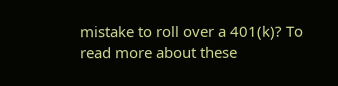mistake to roll over a 401(k)? To read more about these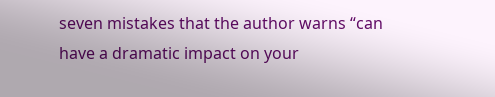seven mistakes that the author warns “can have a dramatic impact on your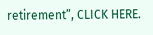retirement”, CLICK HERE.